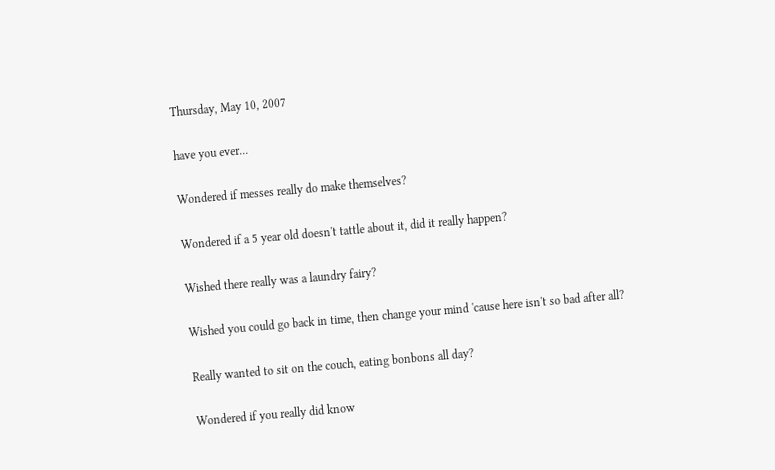Thursday, May 10, 2007

have you ever...

Wondered if messes really do make themselves?

Wondered if a 5 year old doesn't tattle about it, did it really happen?

Wished there really was a laundry fairy?

Wished you could go back in time, then change your mind 'cause here isn't so bad after all?

Really wanted to sit on the couch, eating bonbons all day?

Wondered if you really did know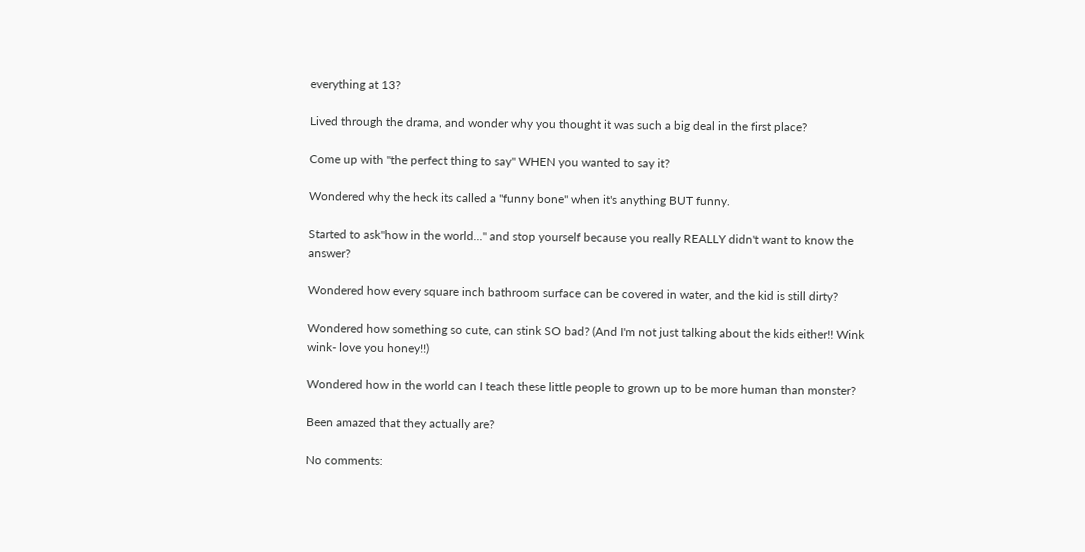everything at 13?

Lived through the drama, and wonder why you thought it was such a big deal in the first place?

Come up with "the perfect thing to say" WHEN you wanted to say it?

Wondered why the heck its called a "funny bone" when it's anything BUT funny.

Started to ask"how in the world..." and stop yourself because you really REALLY didn't want to know the answer?

Wondered how every square inch bathroom surface can be covered in water, and the kid is still dirty?

Wondered how something so cute, can stink SO bad? (And I'm not just talking about the kids either!! Wink wink- love you honey!!)

Wondered how in the world can I teach these little people to grown up to be more human than monster?

Been amazed that they actually are?

No comments: